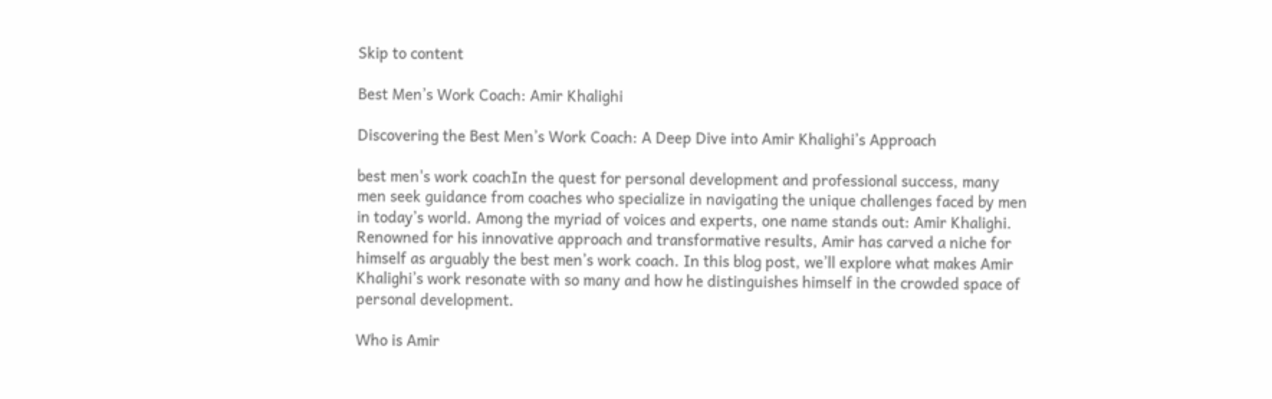Skip to content

Best Men’s Work Coach: Amir Khalighi

Discovering the Best Men’s Work Coach: A Deep Dive into Amir Khalighi’s Approach

best men's work coachIn the quest for personal development and professional success, many men seek guidance from coaches who specialize in navigating the unique challenges faced by men in today’s world. Among the myriad of voices and experts, one name stands out: Amir Khalighi. Renowned for his innovative approach and transformative results, Amir has carved a niche for himself as arguably the best men’s work coach. In this blog post, we’ll explore what makes Amir Khalighi’s work resonate with so many and how he distinguishes himself in the crowded space of personal development.

Who is Amir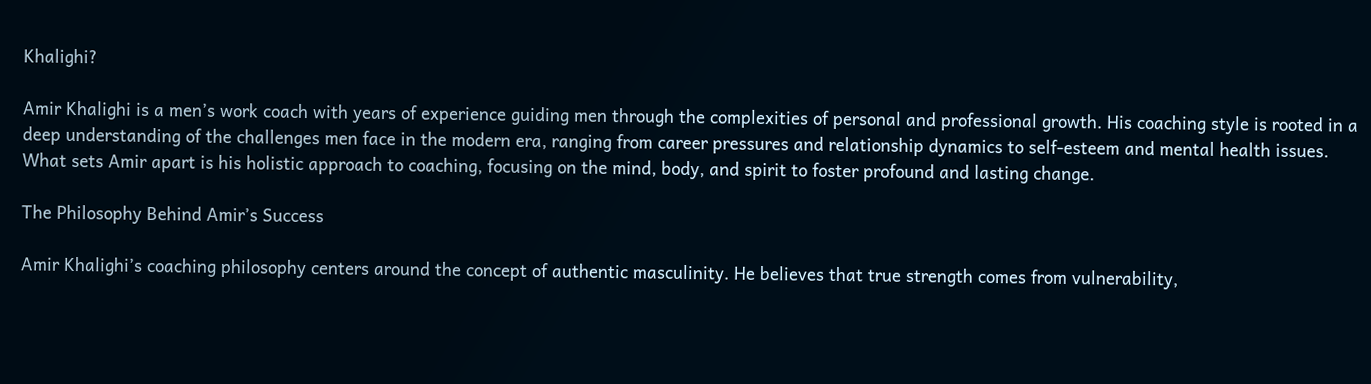Khalighi?

Amir Khalighi is a men’s work coach with years of experience guiding men through the complexities of personal and professional growth. His coaching style is rooted in a deep understanding of the challenges men face in the modern era, ranging from career pressures and relationship dynamics to self-esteem and mental health issues. What sets Amir apart is his holistic approach to coaching, focusing on the mind, body, and spirit to foster profound and lasting change.

The Philosophy Behind Amir’s Success

Amir Khalighi’s coaching philosophy centers around the concept of authentic masculinity. He believes that true strength comes from vulnerability,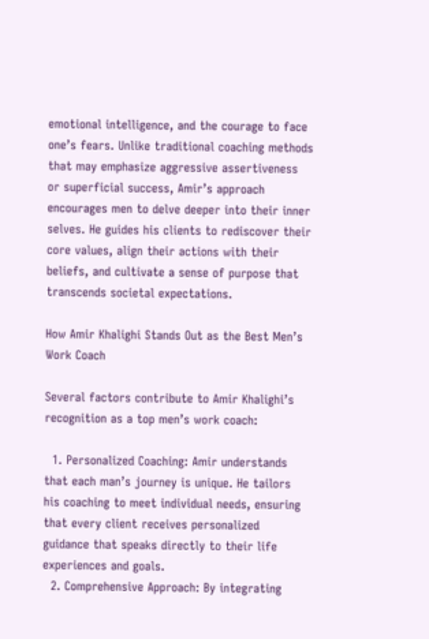emotional intelligence, and the courage to face one’s fears. Unlike traditional coaching methods that may emphasize aggressive assertiveness or superficial success, Amir’s approach encourages men to delve deeper into their inner selves. He guides his clients to rediscover their core values, align their actions with their beliefs, and cultivate a sense of purpose that transcends societal expectations.

How Amir Khalighi Stands Out as the Best Men’s Work Coach

Several factors contribute to Amir Khalighi’s recognition as a top men’s work coach:

  1. Personalized Coaching: Amir understands that each man’s journey is unique. He tailors his coaching to meet individual needs, ensuring that every client receives personalized guidance that speaks directly to their life experiences and goals.
  2. Comprehensive Approach: By integrating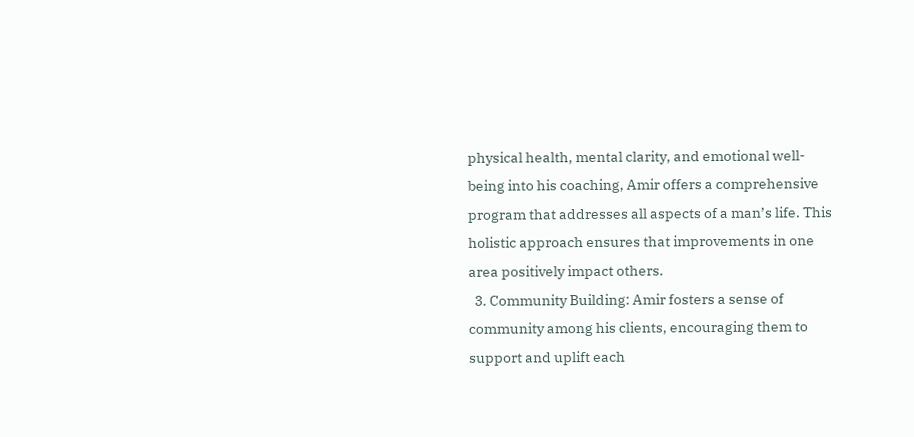physical health, mental clarity, and emotional well-being into his coaching, Amir offers a comprehensive program that addresses all aspects of a man’s life. This holistic approach ensures that improvements in one area positively impact others.
  3. Community Building: Amir fosters a sense of community among his clients, encouraging them to support and uplift each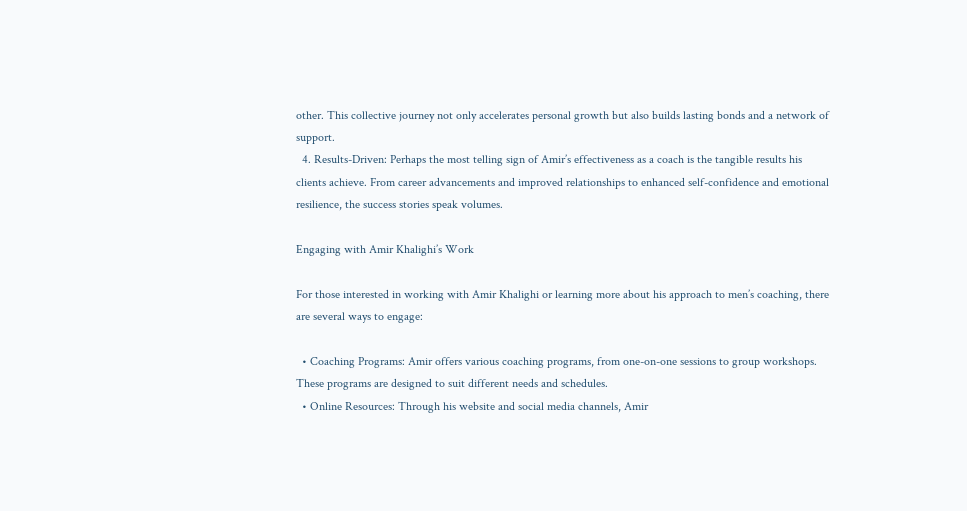other. This collective journey not only accelerates personal growth but also builds lasting bonds and a network of support.
  4. Results-Driven: Perhaps the most telling sign of Amir’s effectiveness as a coach is the tangible results his clients achieve. From career advancements and improved relationships to enhanced self-confidence and emotional resilience, the success stories speak volumes.

Engaging with Amir Khalighi’s Work

For those interested in working with Amir Khalighi or learning more about his approach to men’s coaching, there are several ways to engage:

  • Coaching Programs: Amir offers various coaching programs, from one-on-one sessions to group workshops. These programs are designed to suit different needs and schedules.
  • Online Resources: Through his website and social media channels, Amir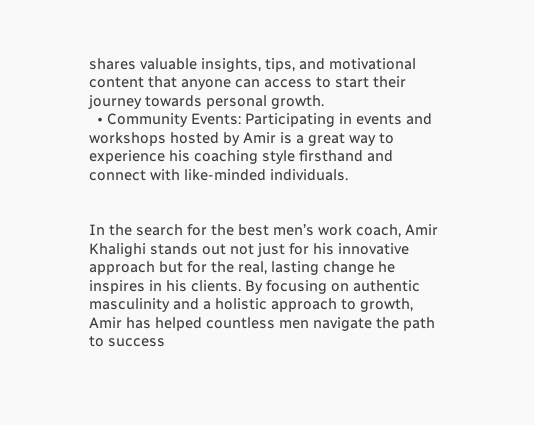shares valuable insights, tips, and motivational content that anyone can access to start their journey towards personal growth.
  • Community Events: Participating in events and workshops hosted by Amir is a great way to experience his coaching style firsthand and connect with like-minded individuals.


In the search for the best men’s work coach, Amir Khalighi stands out not just for his innovative approach but for the real, lasting change he inspires in his clients. By focusing on authentic masculinity and a holistic approach to growth, Amir has helped countless men navigate the path to success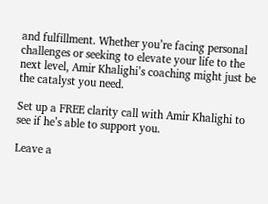and fulfillment. Whether you’re facing personal challenges or seeking to elevate your life to the next level, Amir Khalighi’s coaching might just be the catalyst you need.

Set up a FREE clarity call with Amir Khalighi to see if he’s able to support you.

Leave a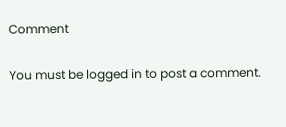Comment

You must be logged in to post a comment.